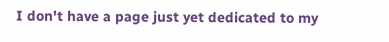I don't have a page just yet dedicated to my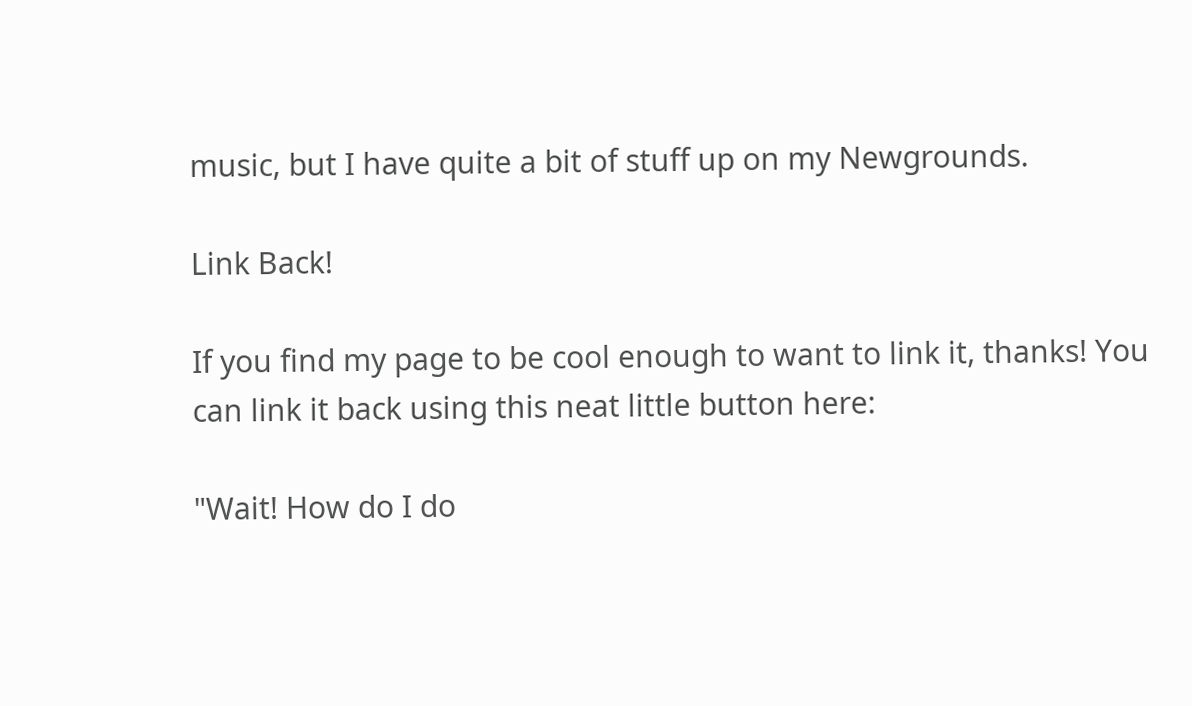music, but I have quite a bit of stuff up on my Newgrounds.

Link Back!

If you find my page to be cool enough to want to link it, thanks! You can link it back using this neat little button here:

"Wait! How do I do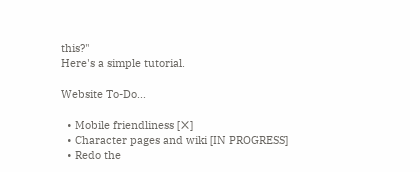this?"
Here's a simple tutorial.

Website To-Do...

  • Mobile friendliness [❌]
  • Character pages and wiki [IN PROGRESS]
  • Redo the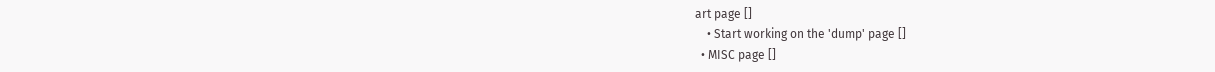art page []
    • Start working on the 'dump' page []
  • MISC page []